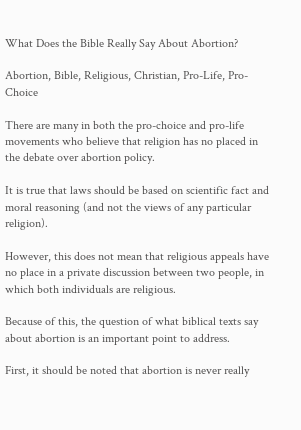What Does the Bible Really Say About Abortion?

Abortion, Bible, Religious, Christian, Pro-Life, Pro-Choice

There are many in both the pro-choice and pro-life movements who believe that religion has no placed in the debate over abortion policy.

It is true that laws should be based on scientific fact and moral reasoning (and not the views of any particular religion).

However, this does not mean that religious appeals have no place in a private discussion between two people, in which both individuals are religious.

Because of this, the question of what biblical texts say about abortion is an important point to address.

First, it should be noted that abortion is never really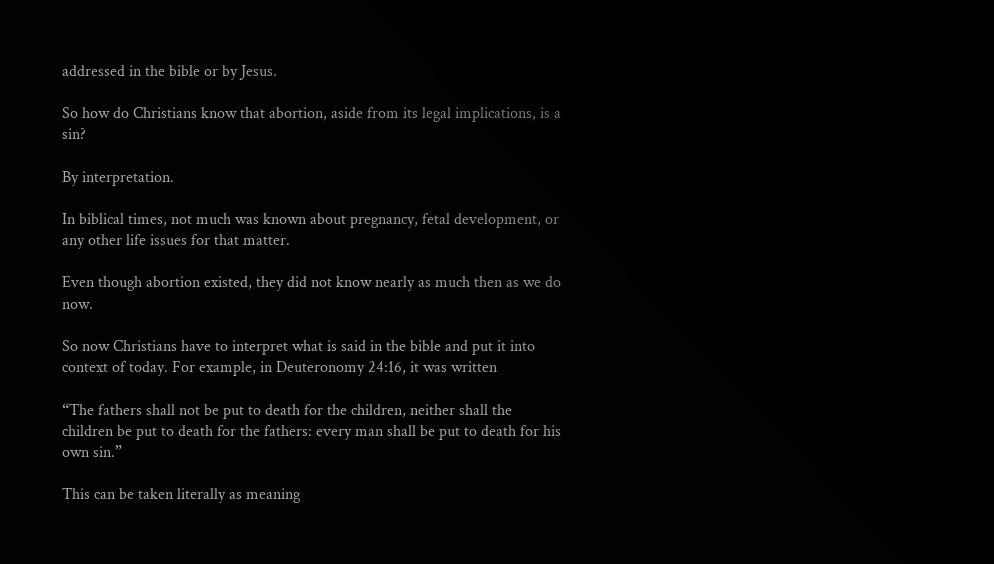addressed in the bible or by Jesus.

So how do Christians know that abortion, aside from its legal implications, is a sin?

By interpretation.

In biblical times, not much was known about pregnancy, fetal development, or any other life issues for that matter.

Even though abortion existed, they did not know nearly as much then as we do now.

So now Christians have to interpret what is said in the bible and put it into context of today. For example, in Deuteronomy 24:16, it was written

“The fathers shall not be put to death for the children, neither shall the children be put to death for the fathers: every man shall be put to death for his own sin.”

This can be taken literally as meaning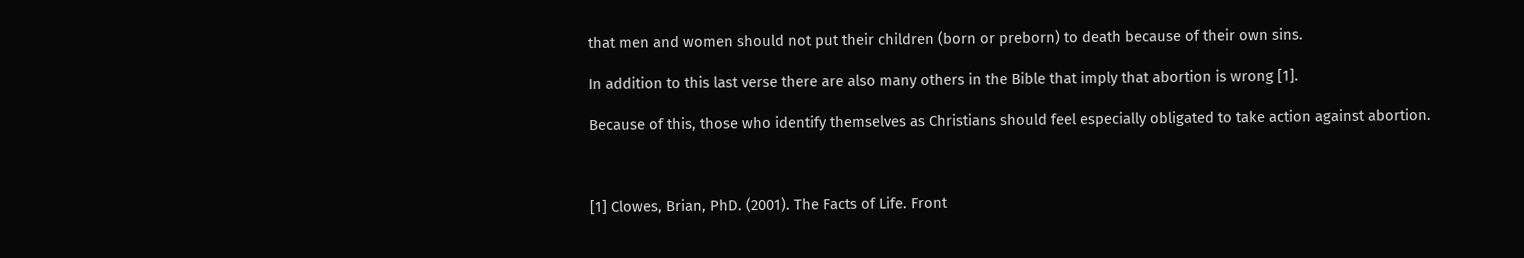that men and women should not put their children (born or preborn) to death because of their own sins.

In addition to this last verse there are also many others in the Bible that imply that abortion is wrong [1].

Because of this, those who identify themselves as Christians should feel especially obligated to take action against abortion.



[1] Clowes, Brian, PhD. (2001). The Facts of Life. Front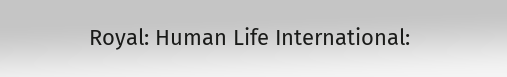Royal: Human Life International: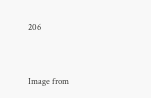206


Image from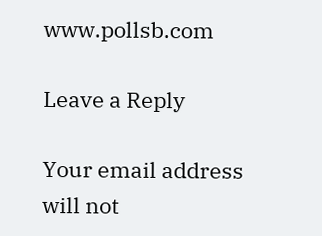www.pollsb.com

Leave a Reply

Your email address will not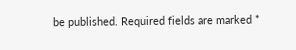be published. Required fields are marked *